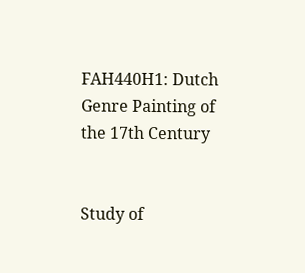FAH440H1: Dutch Genre Painting of the 17th Century


Study of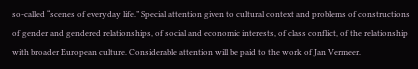so-called “scenes of everyday life.” Special attention given to cultural context and problems of constructions of gender and gendered relationships, of social and economic interests, of class conflict, of the relationship with broader European culture. Considerable attention will be paid to the work of Jan Vermeer.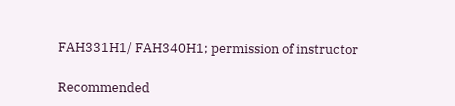FAH331H1/ FAH340H1; permission of instructor

Recommended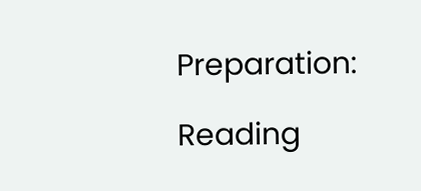Preparation:

Reading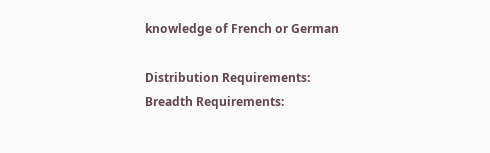knowledge of French or German

Distribution Requirements:
Breadth Requirements: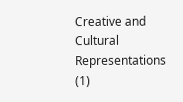Creative and Cultural Representations (1)